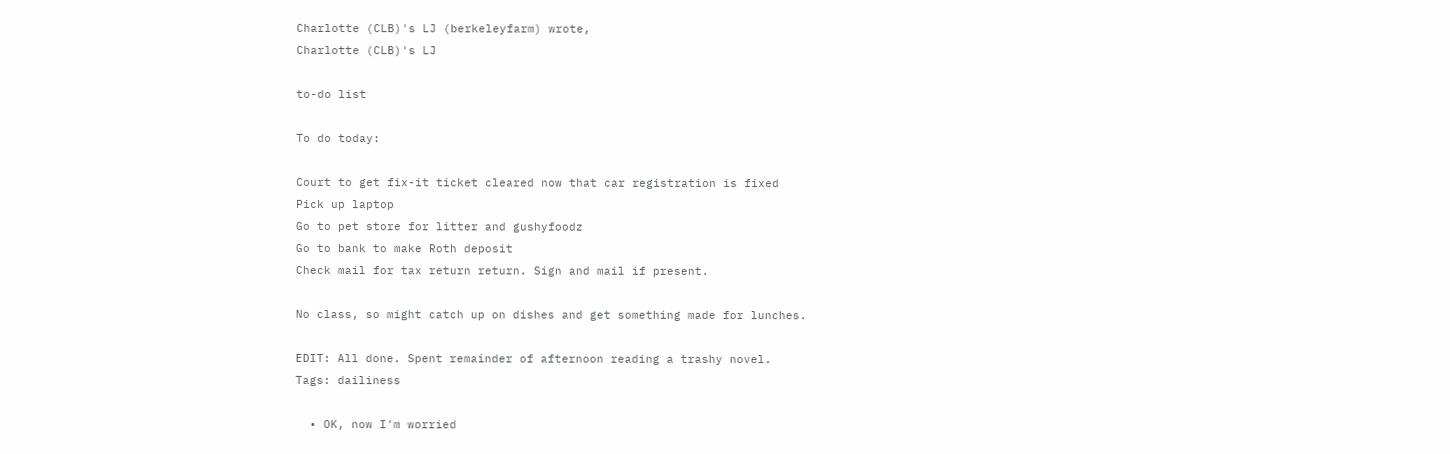Charlotte (CLB)'s LJ (berkeleyfarm) wrote,
Charlotte (CLB)'s LJ

to-do list

To do today:

Court to get fix-it ticket cleared now that car registration is fixed
Pick up laptop
Go to pet store for litter and gushyfoodz
Go to bank to make Roth deposit
Check mail for tax return return. Sign and mail if present.

No class, so might catch up on dishes and get something made for lunches.

EDIT: All done. Spent remainder of afternoon reading a trashy novel.
Tags: dailiness

  • OK, now I'm worried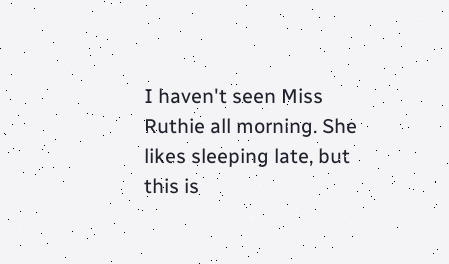I haven't seen Miss Ruthie all morning. She likes sleeping late, but this is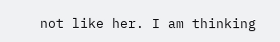not like her. I am thinking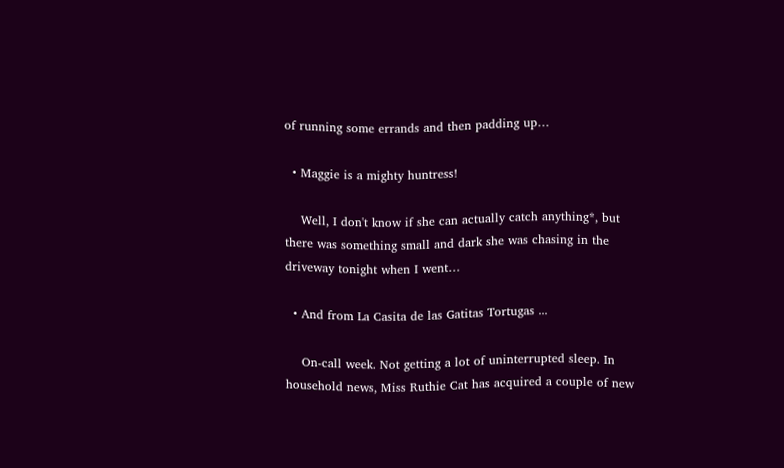of running some errands and then padding up…

  • Maggie is a mighty huntress!

    Well, I don't know if she can actually catch anything*, but there was something small and dark she was chasing in the driveway tonight when I went…

  • And from La Casita de las Gatitas Tortugas ...

    On-call week. Not getting a lot of uninterrupted sleep. In household news, Miss Ruthie Cat has acquired a couple of new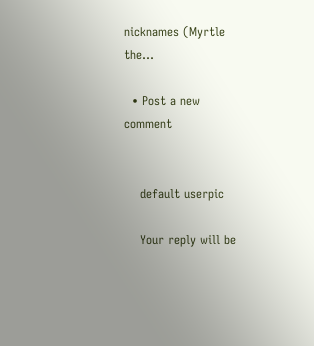nicknames (Myrtle the…

  • Post a new comment


    default userpic

    Your reply will be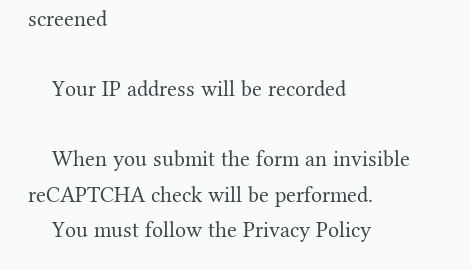screened

    Your IP address will be recorded

    When you submit the form an invisible reCAPTCHA check will be performed.
    You must follow the Privacy Policy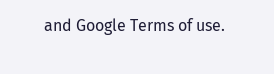and Google Terms of use.